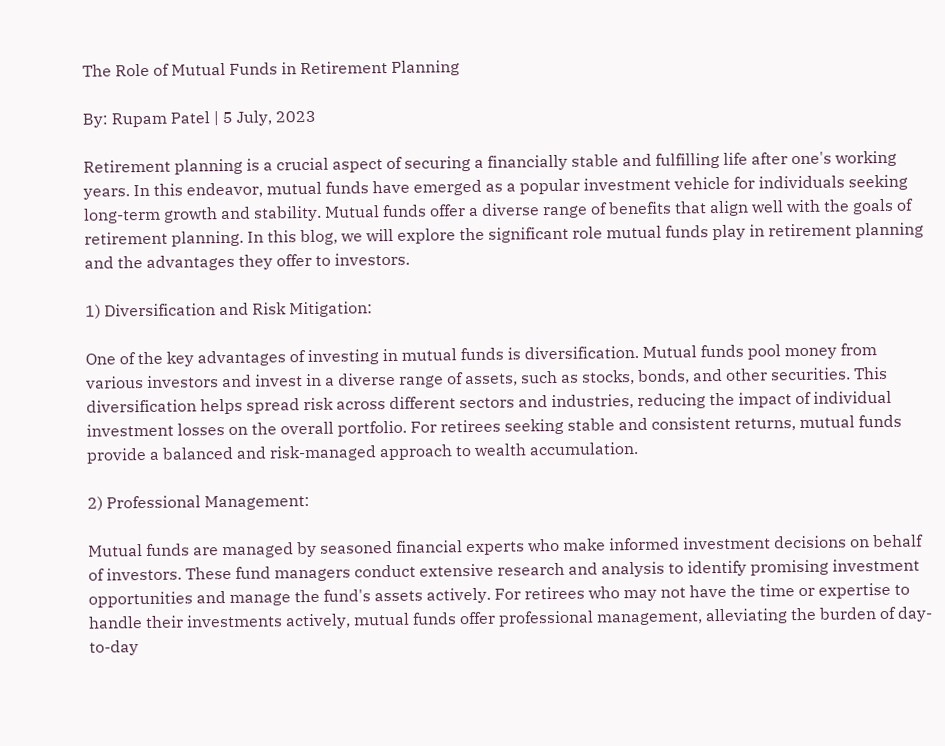The Role of Mutual Funds in Retirement Planning

By: Rupam Patel | 5 July, 2023

Retirement planning is a crucial aspect of securing a financially stable and fulfilling life after one's working years. In this endeavor, mutual funds have emerged as a popular investment vehicle for individuals seeking long-term growth and stability. Mutual funds offer a diverse range of benefits that align well with the goals of retirement planning. In this blog, we will explore the significant role mutual funds play in retirement planning and the advantages they offer to investors.

1) Diversification and Risk Mitigation:

One of the key advantages of investing in mutual funds is diversification. Mutual funds pool money from various investors and invest in a diverse range of assets, such as stocks, bonds, and other securities. This diversification helps spread risk across different sectors and industries, reducing the impact of individual investment losses on the overall portfolio. For retirees seeking stable and consistent returns, mutual funds provide a balanced and risk-managed approach to wealth accumulation.

2) Professional Management:

Mutual funds are managed by seasoned financial experts who make informed investment decisions on behalf of investors. These fund managers conduct extensive research and analysis to identify promising investment opportunities and manage the fund's assets actively. For retirees who may not have the time or expertise to handle their investments actively, mutual funds offer professional management, alleviating the burden of day-to-day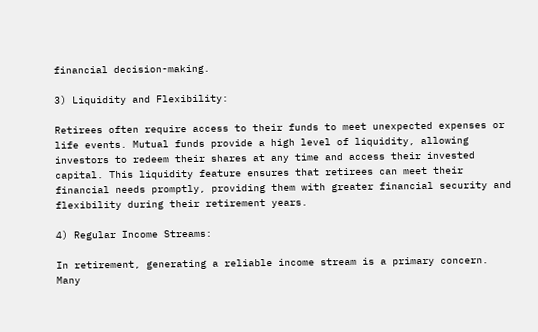financial decision-making.

3) Liquidity and Flexibility:

Retirees often require access to their funds to meet unexpected expenses or life events. Mutual funds provide a high level of liquidity, allowing investors to redeem their shares at any time and access their invested capital. This liquidity feature ensures that retirees can meet their financial needs promptly, providing them with greater financial security and flexibility during their retirement years.

4) Regular Income Streams:

In retirement, generating a reliable income stream is a primary concern. Many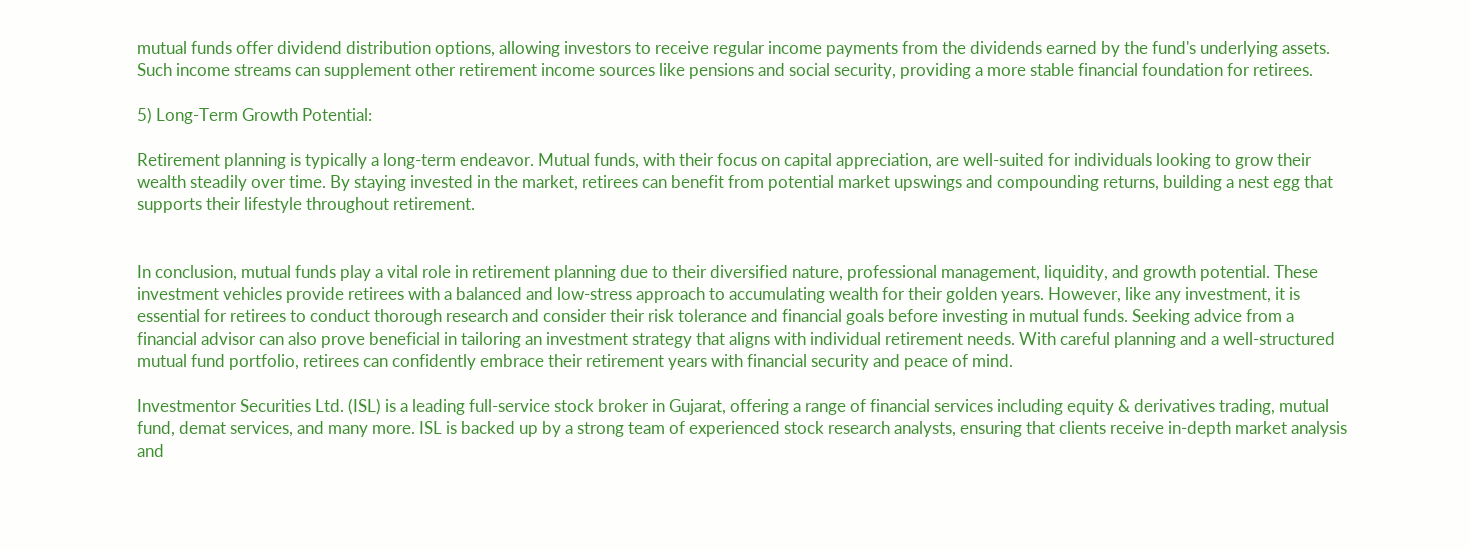mutual funds offer dividend distribution options, allowing investors to receive regular income payments from the dividends earned by the fund's underlying assets. Such income streams can supplement other retirement income sources like pensions and social security, providing a more stable financial foundation for retirees.

5) Long-Term Growth Potential:

Retirement planning is typically a long-term endeavor. Mutual funds, with their focus on capital appreciation, are well-suited for individuals looking to grow their wealth steadily over time. By staying invested in the market, retirees can benefit from potential market upswings and compounding returns, building a nest egg that supports their lifestyle throughout retirement.


In conclusion, mutual funds play a vital role in retirement planning due to their diversified nature, professional management, liquidity, and growth potential. These investment vehicles provide retirees with a balanced and low-stress approach to accumulating wealth for their golden years. However, like any investment, it is essential for retirees to conduct thorough research and consider their risk tolerance and financial goals before investing in mutual funds. Seeking advice from a financial advisor can also prove beneficial in tailoring an investment strategy that aligns with individual retirement needs. With careful planning and a well-structured mutual fund portfolio, retirees can confidently embrace their retirement years with financial security and peace of mind.

Investmentor Securities Ltd. (ISL) is a leading full-service stock broker in Gujarat, offering a range of financial services including equity & derivatives trading, mutual fund, demat services, and many more. ISL is backed up by a strong team of experienced stock research analysts, ensuring that clients receive in-depth market analysis and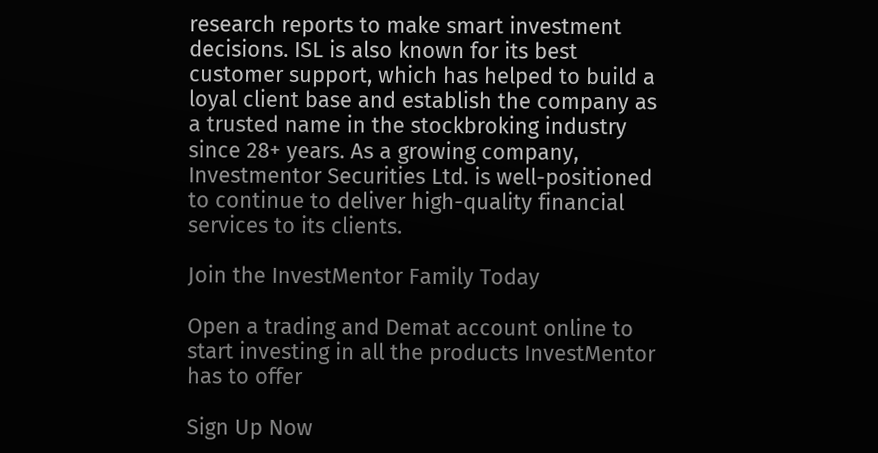research reports to make smart investment decisions. ISL is also known for its best customer support, which has helped to build a loyal client base and establish the company as a trusted name in the stockbroking industry since 28+ years. As a growing company, Investmentor Securities Ltd. is well-positioned to continue to deliver high-quality financial services to its clients.

Join the InvestMentor Family Today

Open a trading and Demat account online to start investing in all the products InvestMentor has to offer

Sign Up Now